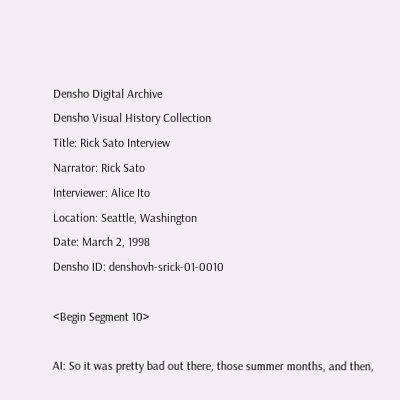Densho Digital Archive
Densho Visual History Collection
Title: Rick Sato Interview
Narrator: Rick Sato
Interviewer: Alice Ito
Location: Seattle, Washington
Date: March 2, 1998
Densho ID: denshovh-srick-01-0010

<Begin Segment 10>

AI: So it was pretty bad out there, those summer months, and then,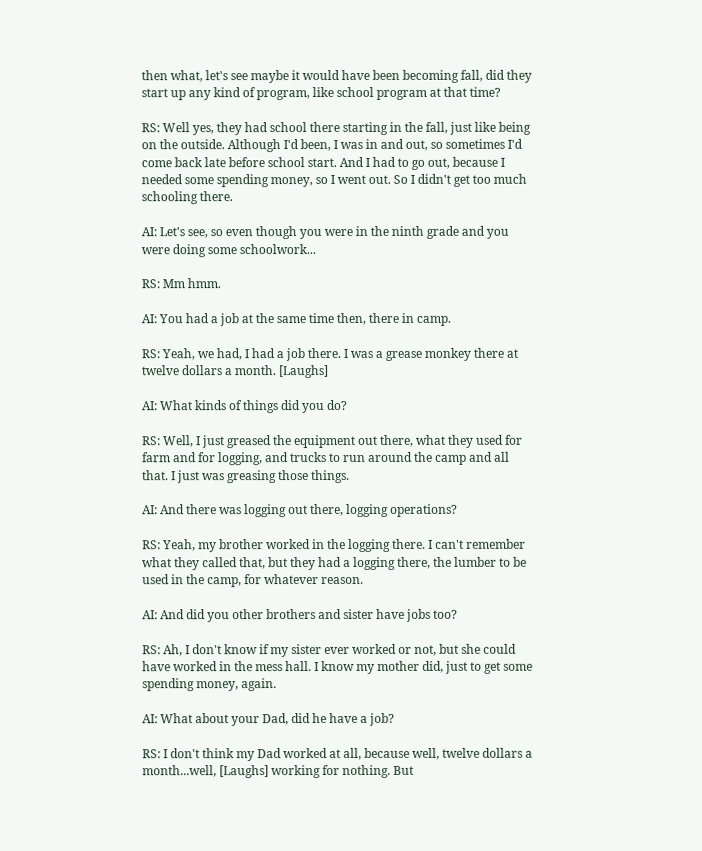then what, let's see maybe it would have been becoming fall, did they start up any kind of program, like school program at that time?

RS: Well yes, they had school there starting in the fall, just like being on the outside. Although I'd been, I was in and out, so sometimes I'd come back late before school start. And I had to go out, because I needed some spending money, so I went out. So I didn't get too much schooling there.

AI: Let's see, so even though you were in the ninth grade and you were doing some schoolwork...

RS: Mm hmm.

AI: You had a job at the same time then, there in camp.

RS: Yeah, we had, I had a job there. I was a grease monkey there at twelve dollars a month. [Laughs]

AI: What kinds of things did you do?

RS: Well, I just greased the equipment out there, what they used for farm and for logging, and trucks to run around the camp and all that. I just was greasing those things.

AI: And there was logging out there, logging operations?

RS: Yeah, my brother worked in the logging there. I can't remember what they called that, but they had a logging there, the lumber to be used in the camp, for whatever reason.

AI: And did you other brothers and sister have jobs too?

RS: Ah, I don't know if my sister ever worked or not, but she could have worked in the mess hall. I know my mother did, just to get some spending money, again.

AI: What about your Dad, did he have a job?

RS: I don't think my Dad worked at all, because well, twelve dollars a month...well, [Laughs] working for nothing. But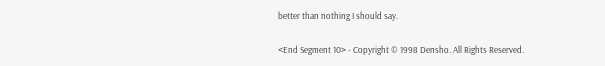better than nothing I should say.

<End Segment 10> - Copyright © 1998 Densho. All Rights Reserved.